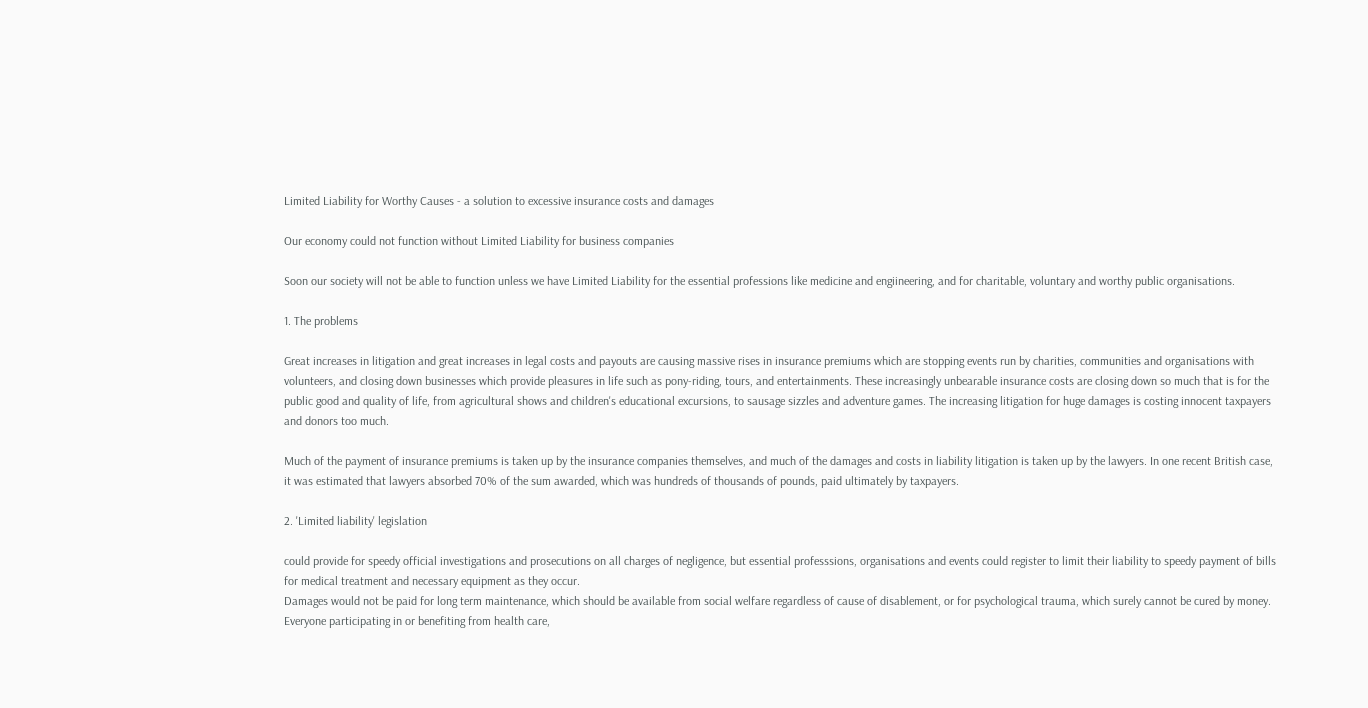Limited Liability for Worthy Causes - a solution to excessive insurance costs and damages

Our economy could not function without Limited Liability for business companies

Soon our society will not be able to function unless we have Limited Liability for the essential professions like medicine and engiineering, and for charitable, voluntary and worthy public organisations.

1. The problems

Great increases in litigation and great increases in legal costs and payouts are causing massive rises in insurance premiums which are stopping events run by charities, communities and organisations with volunteers, and closing down businesses which provide pleasures in life such as pony-riding, tours, and entertainments. These increasingly unbearable insurance costs are closing down so much that is for the public good and quality of life, from agricultural shows and children's educational excursions, to sausage sizzles and adventure games. The increasing litigation for huge damages is costing innocent taxpayers and donors too much.

Much of the payment of insurance premiums is taken up by the insurance companies themselves, and much of the damages and costs in liability litigation is taken up by the lawyers. In one recent British case, it was estimated that lawyers absorbed 70% of the sum awarded, which was hundreds of thousands of pounds, paid ultimately by taxpayers.

2. 'Limited liability' legislation

could provide for speedy official investigations and prosecutions on all charges of negligence, but essential professsions, organisations and events could register to limit their liability to speedy payment of bills for medical treatment and necessary equipment as they occur.
Damages would not be paid for long term maintenance, which should be available from social welfare regardless of cause of disablement, or for psychological trauma, which surely cannot be cured by money. Everyone participating in or benefiting from health care,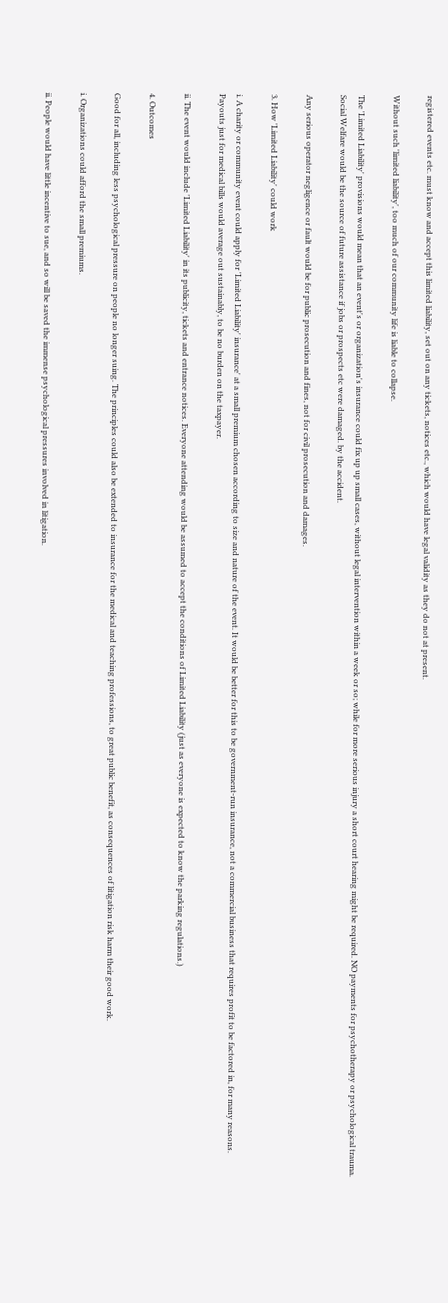registered events etc. must know and accept this limited liability, set out on any tickets, notices etc., which would have legal validity as they do not at present.

Without such 'limited liability', too much of our community life is liable to collapse.

The 'Limited Liability' provisions would mean that an event's or organization's insurance could fix up up small cases, without legal intervention within a week or so; while for more serious injury a short court hearing might be required. NO payments for psychotherapy or psychological trauma. Social Welfare would be the source of future assistance if jobs or prospects etc were damaged. by the accident.

Any serious operator negligence or fault would be for public prosecution and fines, not for civil prosecution and damages.

3. How 'Limited Liability' could work

i. A charity or community event could apply for 'Limited Liability' insurance' at a small premium chosen according to size and nature of the event. It would be better for this to be government-run insurance, not a commercial business that requires profit to be factored in, for many reasons. Payouts just for medical bills would average out sustainably, to be no burden on the taxpayer.

ii. The event would include 'Limited Liability' in its publicity, tickets and entrance notices. Everyone attending would be assumed to accept the conditions of Limited Liability (just as everyone is expected to know the parking regulations.)

4. Outcomes

Good for all, including less psychological pressure on people no longer suing. The principles could also be extended to insurance for the medical and teaching professions, to great public benefit, as consequences of litigation risk harm their good work.

i. Organizations could afford the small premiums.

ii. People would have little incentive to sue, and so will be saved the immense psychological pressures involved in litigation.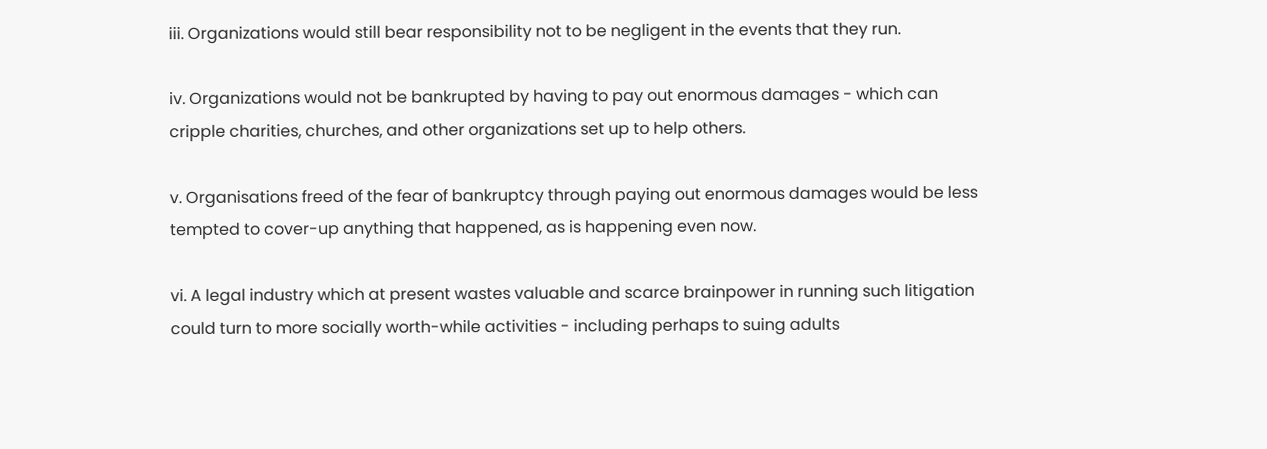iii. Organizations would still bear responsibility not to be negligent in the events that they run.

iv. Organizations would not be bankrupted by having to pay out enormous damages - which can cripple charities, churches, and other organizations set up to help others.

v. Organisations freed of the fear of bankruptcy through paying out enormous damages would be less tempted to cover-up anything that happened, as is happening even now.

vi. A legal industry which at present wastes valuable and scarce brainpower in running such litigation could turn to more socially worth-while activities - including perhaps to suing adults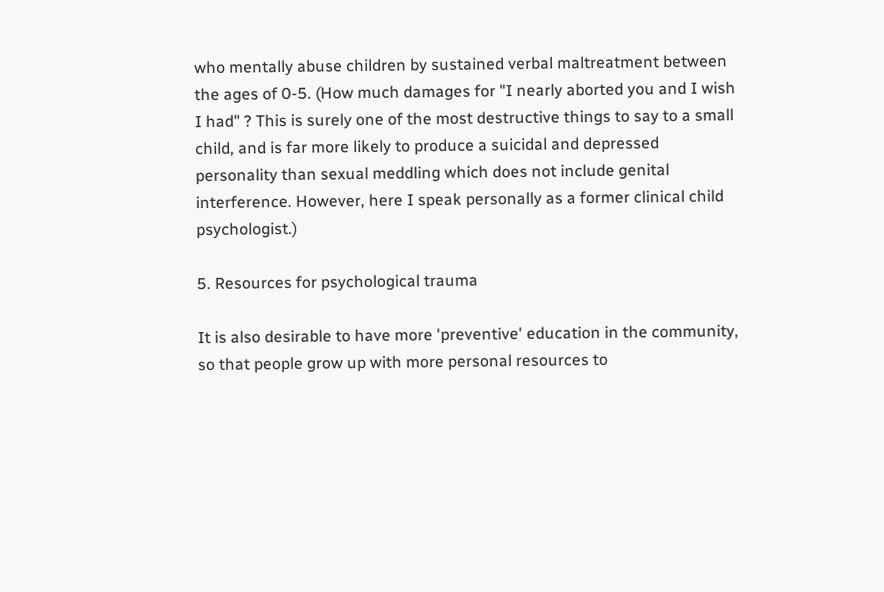who mentally abuse children by sustained verbal maltreatment between the ages of 0-5. (How much damages for "I nearly aborted you and I wish I had" ? This is surely one of the most destructive things to say to a small child, and is far more likely to produce a suicidal and depressed personality than sexual meddling which does not include genital interference. However, here I speak personally as a former clinical child psychologist.)

5. Resources for psychological trauma

It is also desirable to have more 'preventive' education in the community, so that people grow up with more personal resources to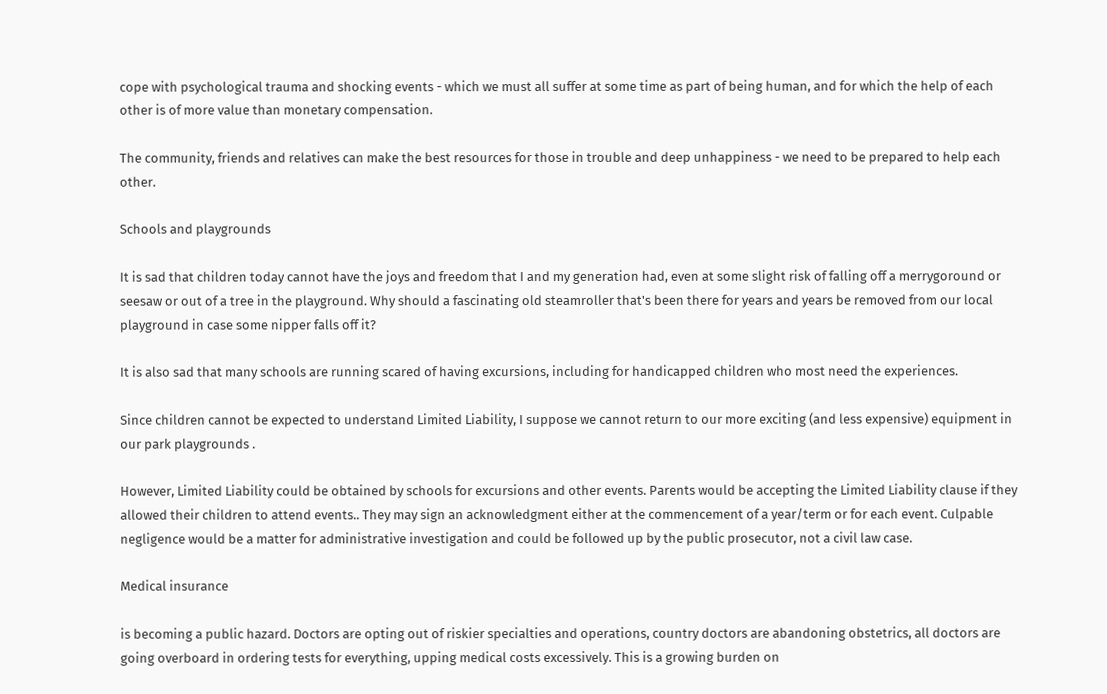cope with psychological trauma and shocking events - which we must all suffer at some time as part of being human, and for which the help of each other is of more value than monetary compensation.

The community, friends and relatives can make the best resources for those in trouble and deep unhappiness - we need to be prepared to help each other.

Schools and playgrounds

It is sad that children today cannot have the joys and freedom that I and my generation had, even at some slight risk of falling off a merrygoround or seesaw or out of a tree in the playground. Why should a fascinating old steamroller that's been there for years and years be removed from our local playground in case some nipper falls off it?

It is also sad that many schools are running scared of having excursions, including for handicapped children who most need the experiences.

Since children cannot be expected to understand Limited Liability, I suppose we cannot return to our more exciting (and less expensive) equipment in our park playgrounds .

However, Limited Liability could be obtained by schools for excursions and other events. Parents would be accepting the Limited Liability clause if they allowed their children to attend events.. They may sign an acknowledgment either at the commencement of a year/term or for each event. Culpable negligence would be a matter for administrative investigation and could be followed up by the public prosecutor, not a civil law case.

Medical insurance

is becoming a public hazard. Doctors are opting out of riskier specialties and operations, country doctors are abandoning obstetrics, all doctors are going overboard in ordering tests for everything, upping medical costs excessively. This is a growing burden on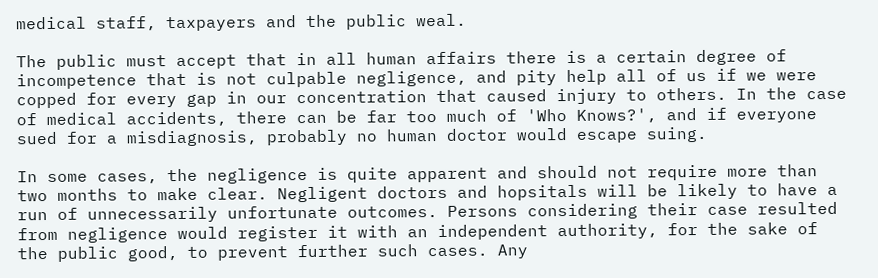medical staff, taxpayers and the public weal.

The public must accept that in all human affairs there is a certain degree of incompetence that is not culpable negligence, and pity help all of us if we were copped for every gap in our concentration that caused injury to others. In the case of medical accidents, there can be far too much of 'Who Knows?', and if everyone sued for a misdiagnosis, probably no human doctor would escape suing.

In some cases, the negligence is quite apparent and should not require more than two months to make clear. Negligent doctors and hopsitals will be likely to have a run of unnecessarily unfortunate outcomes. Persons considering their case resulted from negligence would register it with an independent authority, for the sake of the public good, to prevent further such cases. Any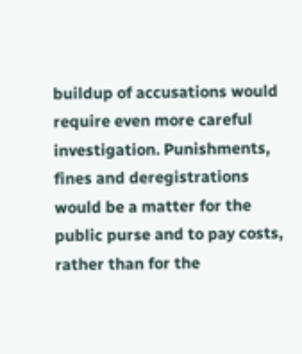buildup of accusations would require even more careful investigation. Punishments, fines and deregistrations would be a matter for the public purse and to pay costs, rather than for the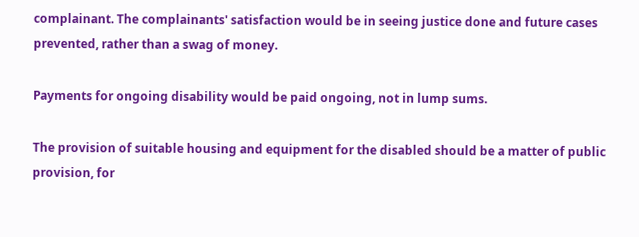complainant. The complainants' satisfaction would be in seeing justice done and future cases prevented, rather than a swag of money.

Payments for ongoing disability would be paid ongoing, not in lump sums.

The provision of suitable housing and equipment for the disabled should be a matter of public provision, for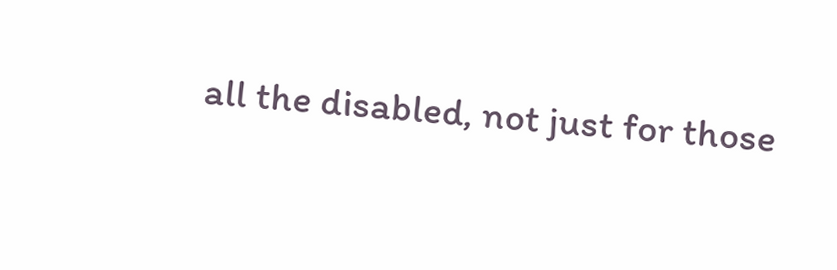all the disabled, not just for those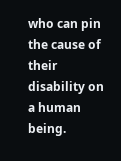who can pin the cause of their disability on a human being.